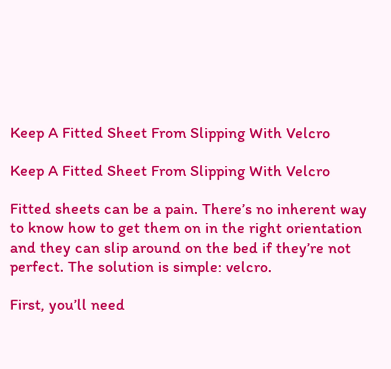Keep A Fitted Sheet From Slipping With Velcro

Keep A Fitted Sheet From Slipping With Velcro

Fitted sheets can be a pain. There’s no inherent way to know how to get them on in the right orientation and they can slip around on the bed if they’re not perfect. The solution is simple: velcro.

First, you’ll need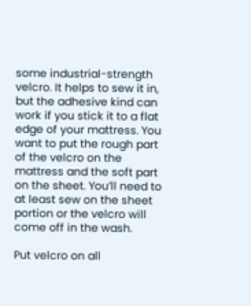some industrial-strength velcro. It helps to sew it in, but the adhesive kind can work if you stick it to a flat edge of your mattress. You want to put the rough part of the velcro on the mattress and the soft part on the sheet. You’ll need to at least sew on the sheet portion or the velcro will come off in the wash.

Put velcro on all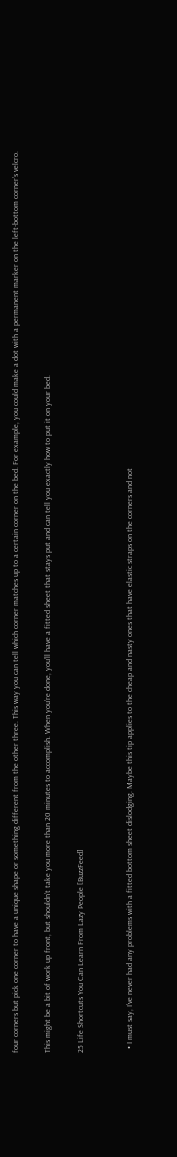four corners but pick one corner to have a unique shape or something different from the other three. This way you can tell which corner matches up to a certain corner on the bed. For example, you could make a dot with a permanent marker on the left-bottom corner’s velcro.

This might be a bit of work up front, but shouldn’t take you more than 20 minutes to accomplish. When you’re done, you’ll have a fitted sheet that stays put and can tell you exactly how to put it on your bed.

25 Life Shortcuts You Can Learn From Lazy People [BuzzFeed]


  • I must say, I’ve never had any problems with a fitted bottom sheet dislodging. Maybe this tip applies to the cheap and nasty ones that have elastic straps on the corners and not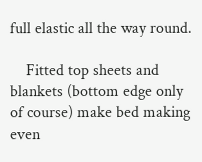full elastic all the way round.

    Fitted top sheets and blankets (bottom edge only of course) make bed making even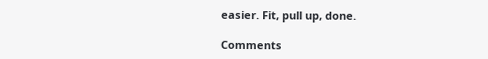easier. Fit, pull up, done.

Comments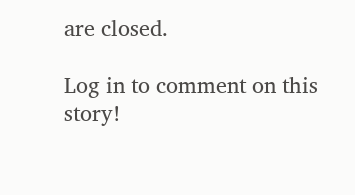are closed.

Log in to comment on this story!